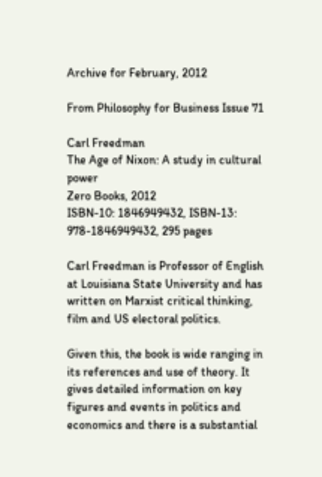Archive for February, 2012

From Philosophy for Business Issue 71

Carl Freedman
The Age of Nixon: A study in cultural power
Zero Books, 2012
ISBN-10: 1846949432, ISBN-13: 978-1846949432, 295 pages

Carl Freedman is Professor of English at Louisiana State University and has written on Marxist critical thinking, film and US electoral politics.

Given this, the book is wide ranging in its references and use of theory. It gives detailed information on key figures and events in politics and economics and there is a substantial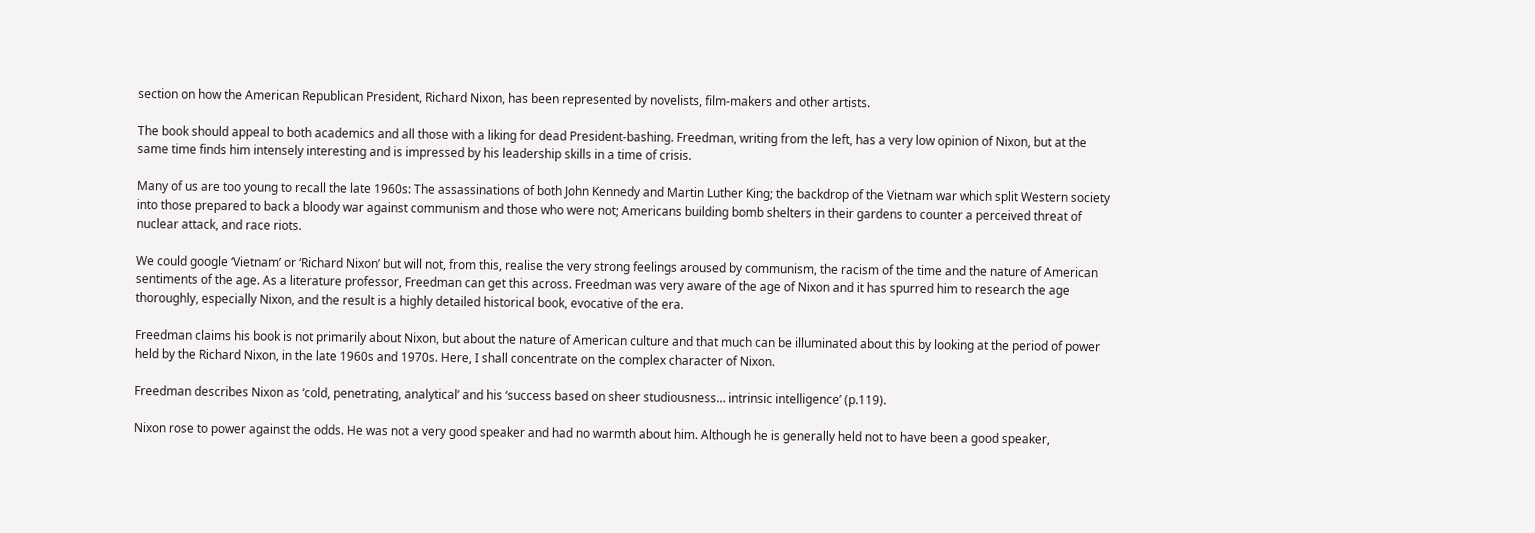section on how the American Republican President, Richard Nixon, has been represented by novelists, film-makers and other artists.

The book should appeal to both academics and all those with a liking for dead President-bashing. Freedman, writing from the left, has a very low opinion of Nixon, but at the same time finds him intensely interesting and is impressed by his leadership skills in a time of crisis.

Many of us are too young to recall the late 1960s: The assassinations of both John Kennedy and Martin Luther King; the backdrop of the Vietnam war which split Western society into those prepared to back a bloody war against communism and those who were not; Americans building bomb shelters in their gardens to counter a perceived threat of nuclear attack, and race riots.

We could google ‘Vietnam’ or ‘Richard Nixon’ but will not, from this, realise the very strong feelings aroused by communism, the racism of the time and the nature of American sentiments of the age. As a literature professor, Freedman can get this across. Freedman was very aware of the age of Nixon and it has spurred him to research the age thoroughly, especially Nixon, and the result is a highly detailed historical book, evocative of the era.

Freedman claims his book is not primarily about Nixon, but about the nature of American culture and that much can be illuminated about this by looking at the period of power held by the Richard Nixon, in the late 1960s and 1970s. Here, I shall concentrate on the complex character of Nixon.

Freedman describes Nixon as ‘cold, penetrating, analytical’ and his ‘success based on sheer studiousness… intrinsic intelligence’ (p.119).

Nixon rose to power against the odds. He was not a very good speaker and had no warmth about him. Although he is generally held not to have been a good speaker,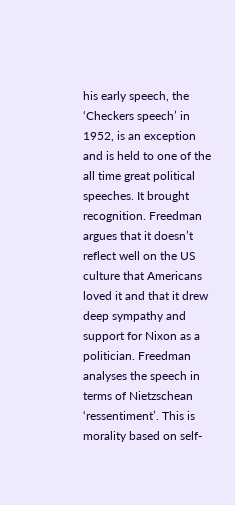his early speech, the ‘Checkers speech’ in 1952, is an exception and is held to one of the all time great political speeches. It brought recognition. Freedman argues that it doesn’t reflect well on the US culture that Americans loved it and that it drew deep sympathy and support for Nixon as a politician. Freedman analyses the speech in terms of Nietzschean ‘ressentiment’. This is morality based on self-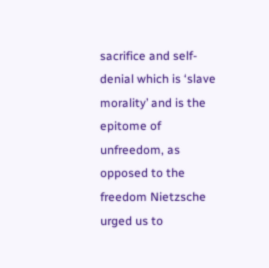sacrifice and self-denial which is ‘slave morality’ and is the epitome of unfreedom, as opposed to the freedom Nietzsche urged us to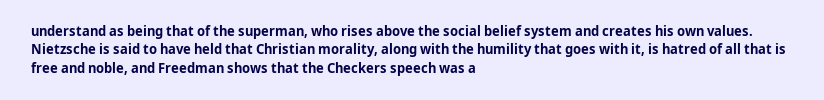understand as being that of the superman, who rises above the social belief system and creates his own values. Nietzsche is said to have held that Christian morality, along with the humility that goes with it, is hatred of all that is free and noble, and Freedman shows that the Checkers speech was a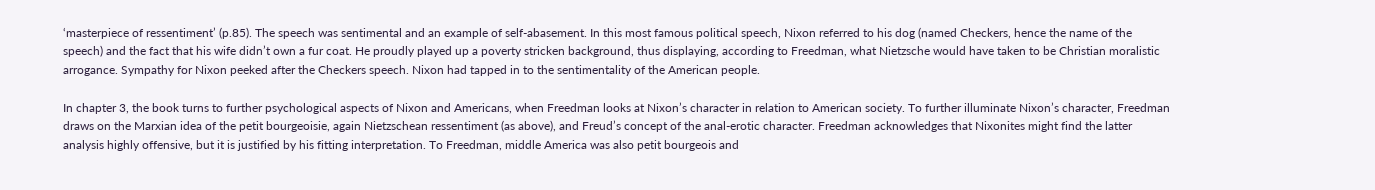‘masterpiece of ressentiment’ (p.85). The speech was sentimental and an example of self-abasement. In this most famous political speech, Nixon referred to his dog (named Checkers, hence the name of the speech) and the fact that his wife didn’t own a fur coat. He proudly played up a poverty stricken background, thus displaying, according to Freedman, what Nietzsche would have taken to be Christian moralistic arrogance. Sympathy for Nixon peeked after the Checkers speech. Nixon had tapped in to the sentimentality of the American people.

In chapter 3, the book turns to further psychological aspects of Nixon and Americans, when Freedman looks at Nixon’s character in relation to American society. To further illuminate Nixon’s character, Freedman draws on the Marxian idea of the petit bourgeoisie, again Nietzschean ressentiment (as above), and Freud’s concept of the anal-erotic character. Freedman acknowledges that Nixonites might find the latter analysis highly offensive, but it is justified by his fitting interpretation. To Freedman, middle America was also petit bourgeois and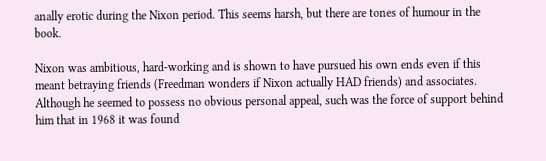anally erotic during the Nixon period. This seems harsh, but there are tones of humour in the book.

Nixon was ambitious, hard-working and is shown to have pursued his own ends even if this meant betraying friends (Freedman wonders if Nixon actually HAD friends) and associates. Although he seemed to possess no obvious personal appeal, such was the force of support behind him that in 1968 it was found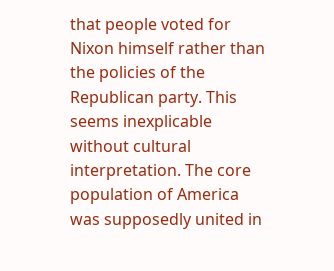that people voted for Nixon himself rather than the policies of the Republican party. This seems inexplicable without cultural interpretation. The core population of America was supposedly united in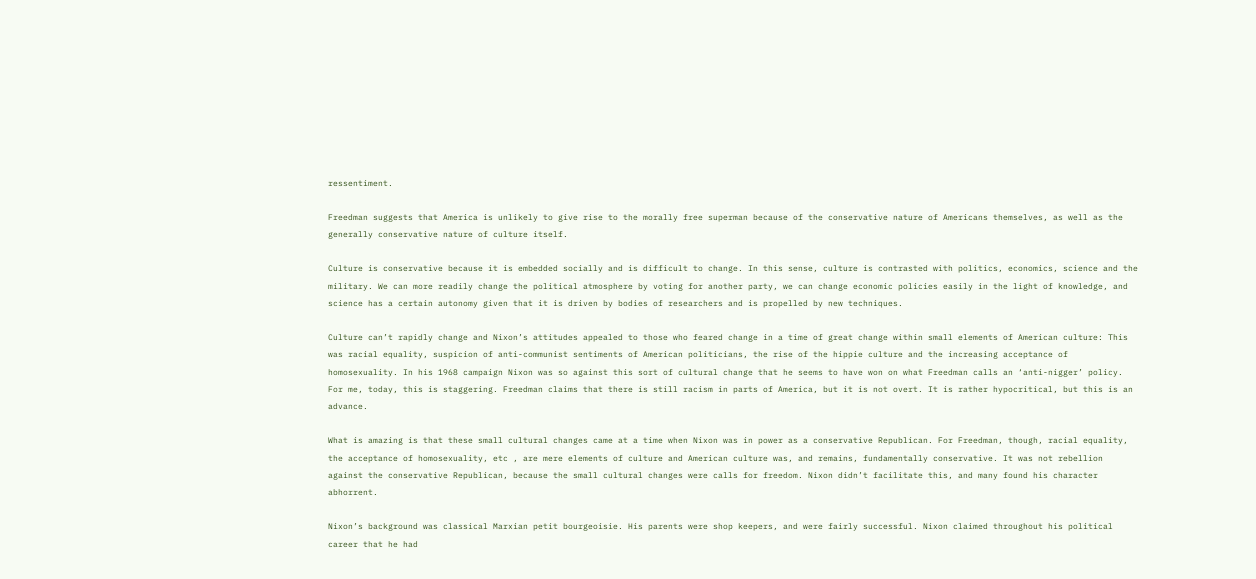ressentiment.

Freedman suggests that America is unlikely to give rise to the morally free superman because of the conservative nature of Americans themselves, as well as the generally conservative nature of culture itself.

Culture is conservative because it is embedded socially and is difficult to change. In this sense, culture is contrasted with politics, economics, science and the military. We can more readily change the political atmosphere by voting for another party, we can change economic policies easily in the light of knowledge, and science has a certain autonomy given that it is driven by bodies of researchers and is propelled by new techniques.

Culture can’t rapidly change and Nixon’s attitudes appealed to those who feared change in a time of great change within small elements of American culture: This was racial equality, suspicion of anti-communist sentiments of American politicians, the rise of the hippie culture and the increasing acceptance of homosexuality. In his 1968 campaign Nixon was so against this sort of cultural change that he seems to have won on what Freedman calls an ‘anti-nigger’ policy. For me, today, this is staggering. Freedman claims that there is still racism in parts of America, but it is not overt. It is rather hypocritical, but this is an advance.

What is amazing is that these small cultural changes came at a time when Nixon was in power as a conservative Republican. For Freedman, though, racial equality, the acceptance of homosexuality, etc , are mere elements of culture and American culture was, and remains, fundamentally conservative. It was not rebellion against the conservative Republican, because the small cultural changes were calls for freedom. Nixon didn’t facilitate this, and many found his character abhorrent.

Nixon’s background was classical Marxian petit bourgeoisie. His parents were shop keepers, and were fairly successful. Nixon claimed throughout his political career that he had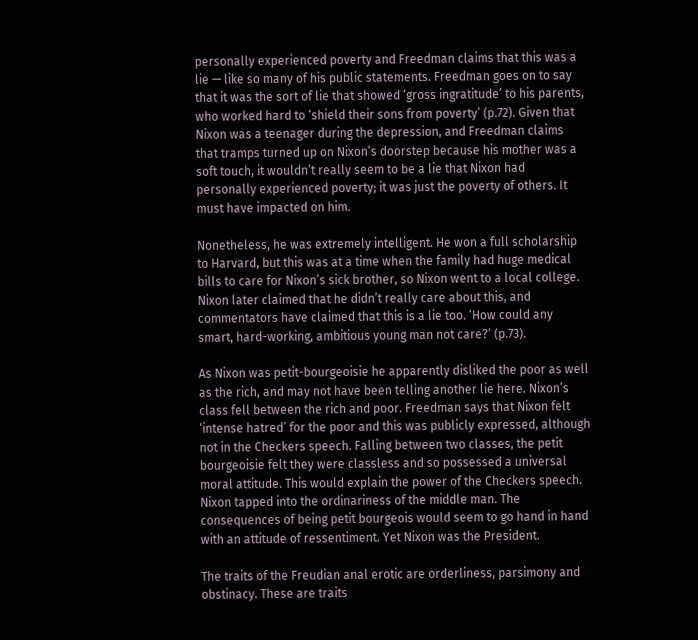personally experienced poverty and Freedman claims that this was a lie — like so many of his public statements. Freedman goes on to say that it was the sort of lie that showed ‘gross ingratitude’ to his parents, who worked hard to ‘shield their sons from poverty’ (p.72). Given that Nixon was a teenager during the depression, and Freedman claims that tramps turned up on Nixon’s doorstep because his mother was a soft touch, it wouldn’t really seem to be a lie that Nixon had personally experienced poverty; it was just the poverty of others. It must have impacted on him.

Nonetheless, he was extremely intelligent. He won a full scholarship to Harvard, but this was at a time when the family had huge medical bills to care for Nixon’s sick brother, so Nixon went to a local college. Nixon later claimed that he didn’t really care about this, and commentators have claimed that this is a lie too. ‘How could any smart, hard-working, ambitious young man not care?’ (p.73).

As Nixon was petit-bourgeoisie he apparently disliked the poor as well as the rich, and may not have been telling another lie here. Nixon’s class fell between the rich and poor. Freedman says that Nixon felt ‘intense hatred’ for the poor and this was publicly expressed, although not in the Checkers speech. Falling between two classes, the petit bourgeoisie felt they were classless and so possessed a universal moral attitude. This would explain the power of the Checkers speech. Nixon tapped into the ordinariness of the middle man. The consequences of being petit bourgeois would seem to go hand in hand with an attitude of ressentiment. Yet Nixon was the President.

The traits of the Freudian anal erotic are orderliness, parsimony and obstinacy. These are traits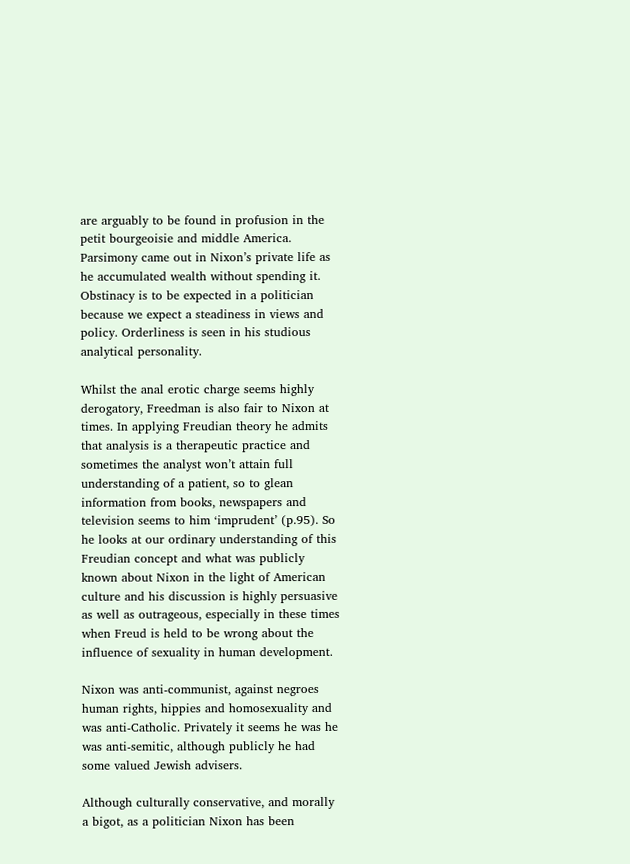are arguably to be found in profusion in the petit bourgeoisie and middle America. Parsimony came out in Nixon’s private life as he accumulated wealth without spending it. Obstinacy is to be expected in a politician because we expect a steadiness in views and policy. Orderliness is seen in his studious analytical personality.

Whilst the anal erotic charge seems highly derogatory, Freedman is also fair to Nixon at times. In applying Freudian theory he admits that analysis is a therapeutic practice and sometimes the analyst won’t attain full understanding of a patient, so to glean information from books, newspapers and television seems to him ‘imprudent’ (p.95). So he looks at our ordinary understanding of this Freudian concept and what was publicly known about Nixon in the light of American culture and his discussion is highly persuasive as well as outrageous, especially in these times when Freud is held to be wrong about the influence of sexuality in human development.

Nixon was anti-communist, against negroes human rights, hippies and homosexuality and was anti-Catholic. Privately it seems he was he was anti-semitic, although publicly he had some valued Jewish advisers.

Although culturally conservative, and morally a bigot, as a politician Nixon has been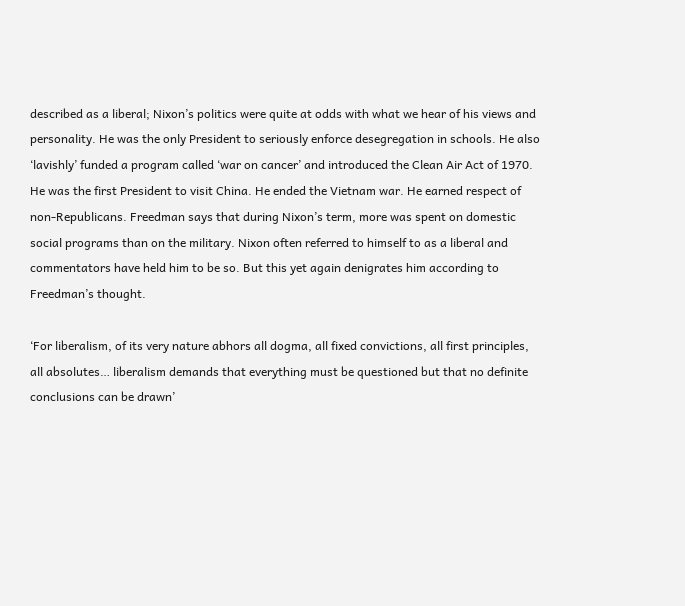described as a liberal; Nixon’s politics were quite at odds with what we hear of his views and personality. He was the only President to seriously enforce desegregation in schools. He also ‘lavishly’ funded a program called ‘war on cancer’ and introduced the Clean Air Act of 1970. He was the first President to visit China. He ended the Vietnam war. He earned respect of non-Republicans. Freedman says that during Nixon’s term, more was spent on domestic social programs than on the military. Nixon often referred to himself to as a liberal and commentators have held him to be so. But this yet again denigrates him according to Freedman’s thought.

‘For liberalism, of its very nature abhors all dogma, all fixed convictions, all first principles, all absolutes… liberalism demands that everything must be questioned but that no definite conclusions can be drawn’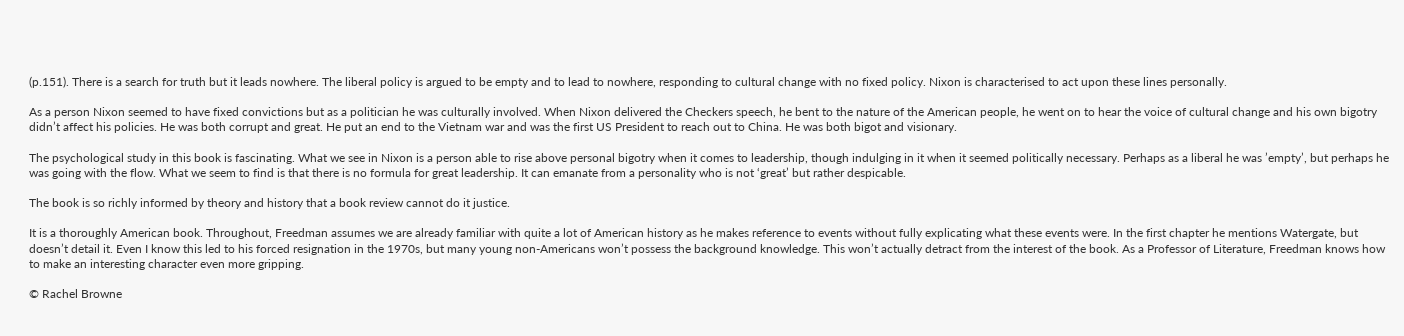(p.151). There is a search for truth but it leads nowhere. The liberal policy is argued to be empty and to lead to nowhere, responding to cultural change with no fixed policy. Nixon is characterised to act upon these lines personally.

As a person Nixon seemed to have fixed convictions but as a politician he was culturally involved. When Nixon delivered the Checkers speech, he bent to the nature of the American people, he went on to hear the voice of cultural change and his own bigotry didn’t affect his policies. He was both corrupt and great. He put an end to the Vietnam war and was the first US President to reach out to China. He was both bigot and visionary.

The psychological study in this book is fascinating. What we see in Nixon is a person able to rise above personal bigotry when it comes to leadership, though indulging in it when it seemed politically necessary. Perhaps as a liberal he was ’empty’, but perhaps he was going with the flow. What we seem to find is that there is no formula for great leadership. It can emanate from a personality who is not ‘great’ but rather despicable.

The book is so richly informed by theory and history that a book review cannot do it justice.

It is a thoroughly American book. Throughout, Freedman assumes we are already familiar with quite a lot of American history as he makes reference to events without fully explicating what these events were. In the first chapter he mentions Watergate, but doesn’t detail it. Even I know this led to his forced resignation in the 1970s, but many young non-Americans won’t possess the background knowledge. This won’t actually detract from the interest of the book. As a Professor of Literature, Freedman knows how to make an interesting character even more gripping.

© Rachel Browne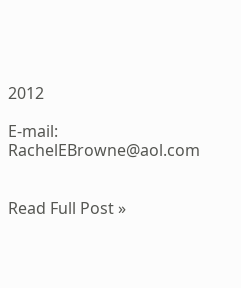2012

E-mail: RachelEBrowne@aol.com


Read Full Post »